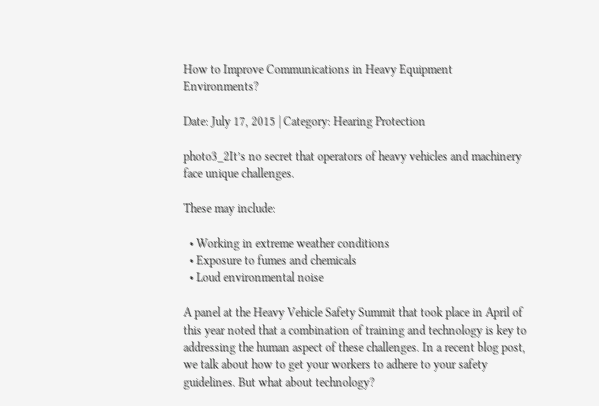How to Improve Communications in Heavy Equipment Environments?

Date: July 17, 2015 | Category: Hearing Protection

photo3_2It’s no secret that operators of heavy vehicles and machinery face unique challenges.

These may include:

  • Working in extreme weather conditions
  • Exposure to fumes and chemicals
  • Loud environmental noise

A panel at the Heavy Vehicle Safety Summit that took place in April of this year noted that a combination of training and technology is key to addressing the human aspect of these challenges. In a recent blog post, we talk about how to get your workers to adhere to your safety guidelines. But what about technology?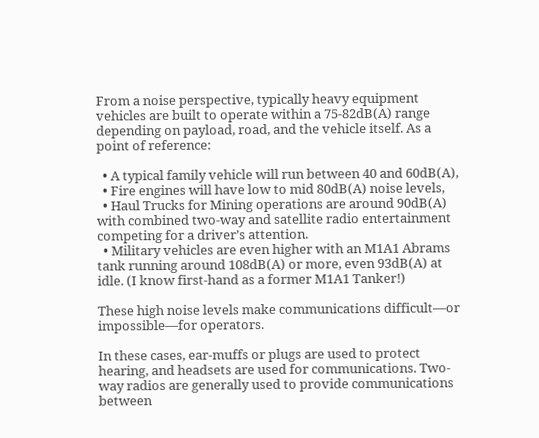From a noise perspective, typically heavy equipment vehicles are built to operate within a 75-82dB(A) range depending on payload, road, and the vehicle itself. As a point of reference:

  • A typical family vehicle will run between 40 and 60dB(A),
  • Fire engines will have low to mid 80dB(A) noise levels,
  • Haul Trucks for Mining operations are around 90dB(A) with combined two-way and satellite radio entertainment competing for a driver’s attention.
  • Military vehicles are even higher with an M1A1 Abrams tank running around 108dB(A) or more, even 93dB(A) at idle. (I know first-hand as a former M1A1 Tanker!)

These high noise levels make communications difficult—or impossible—for operators.

In these cases, ear-muffs or plugs are used to protect hearing, and headsets are used for communications. Two-way radios are generally used to provide communications between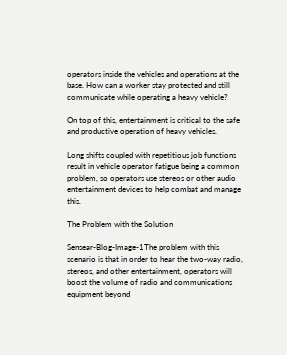operators inside the vehicles and operations at the base. How can a worker stay protected and still communicate while operating a heavy vehicle?

On top of this, entertainment is critical to the safe and productive operation of heavy vehicles.

Long shifts coupled with repetitious job functions result in vehicle operator fatigue being a common problem, so operators use stereos or other audio entertainment devices to help combat and manage this.

The Problem with the Solution

Sensear-Blog-Image-1The problem with this scenario is that in order to hear the two-way radio, stereos, and other entertainment, operators will boost the volume of radio and communications equipment beyond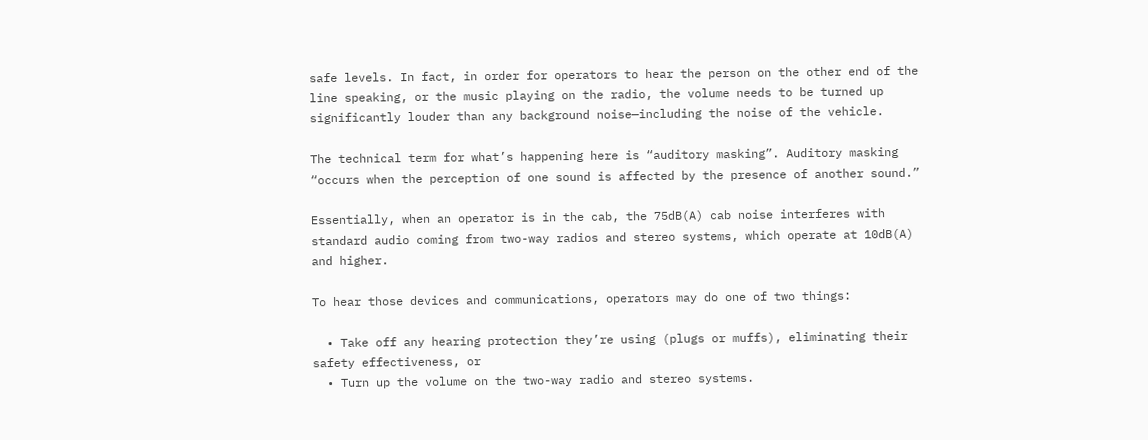safe levels. In fact, in order for operators to hear the person on the other end of the line speaking, or the music playing on the radio, the volume needs to be turned up significantly louder than any background noise—including the noise of the vehicle.

The technical term for what’s happening here is “auditory masking”. Auditory masking “occurs when the perception of one sound is affected by the presence of another sound.”

Essentially, when an operator is in the cab, the 75dB(A) cab noise interferes with standard audio coming from two-way radios and stereo systems, which operate at 10dB(A) and higher.

To hear those devices and communications, operators may do one of two things:

  • Take off any hearing protection they’re using (plugs or muffs), eliminating their safety effectiveness, or
  • Turn up the volume on the two-way radio and stereo systems.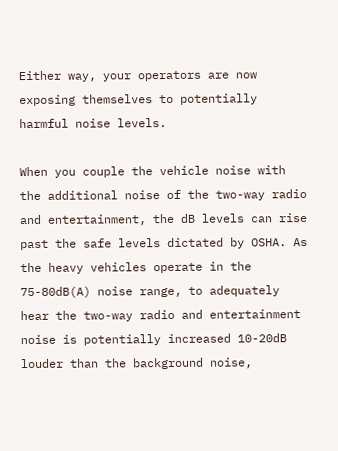Either way, your operators are now exposing themselves to potentially harmful noise levels.

When you couple the vehicle noise with the additional noise of the two-way radio and entertainment, the dB levels can rise past the safe levels dictated by OSHA. As the heavy vehicles operate in the 75-80dB(A) noise range, to adequately hear the two-way radio and entertainment noise is potentially increased 10-20dB louder than the background noise,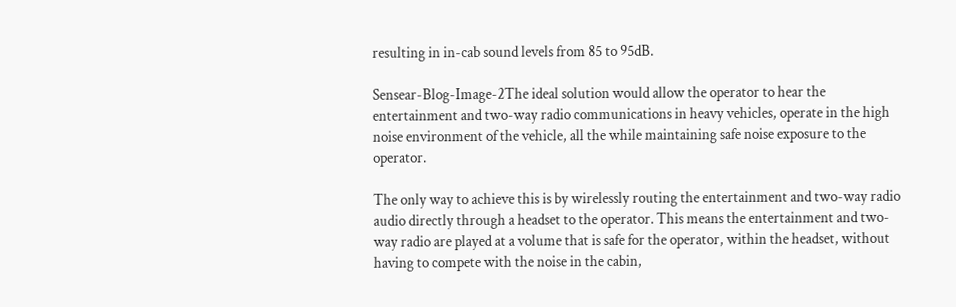resulting in in-cab sound levels from 85 to 95dB.

Sensear-Blog-Image-2The ideal solution would allow the operator to hear the entertainment and two-way radio communications in heavy vehicles, operate in the high noise environment of the vehicle, all the while maintaining safe noise exposure to the operator.

The only way to achieve this is by wirelessly routing the entertainment and two-way radio audio directly through a headset to the operator. This means the entertainment and two-way radio are played at a volume that is safe for the operator, within the headset, without having to compete with the noise in the cabin,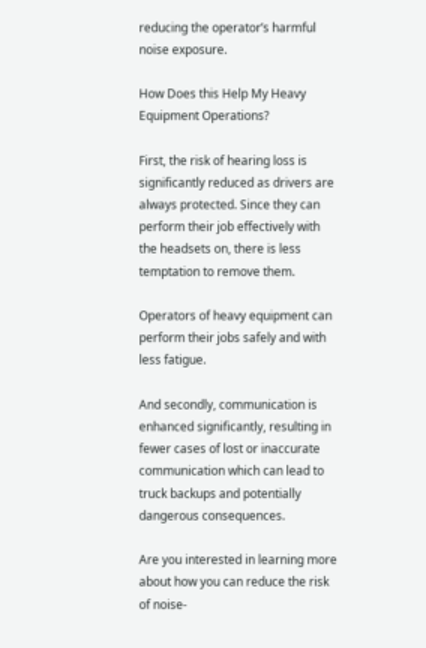reducing the operator’s harmful noise exposure.

How Does this Help My Heavy Equipment Operations?

First, the risk of hearing loss is significantly reduced as drivers are always protected. Since they can perform their job effectively with the headsets on, there is less temptation to remove them.

Operators of heavy equipment can perform their jobs safely and with less fatigue.

And secondly, communication is enhanced significantly, resulting in fewer cases of lost or inaccurate communication which can lead to truck backups and potentially dangerous consequences.

Are you interested in learning more about how you can reduce the risk of noise-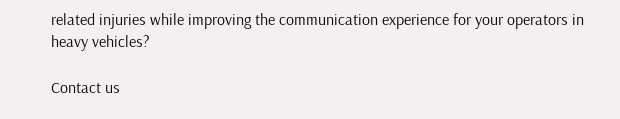related injuries while improving the communication experience for your operators in heavy vehicles?

Contact us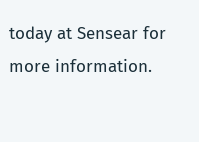today at Sensear for more information.